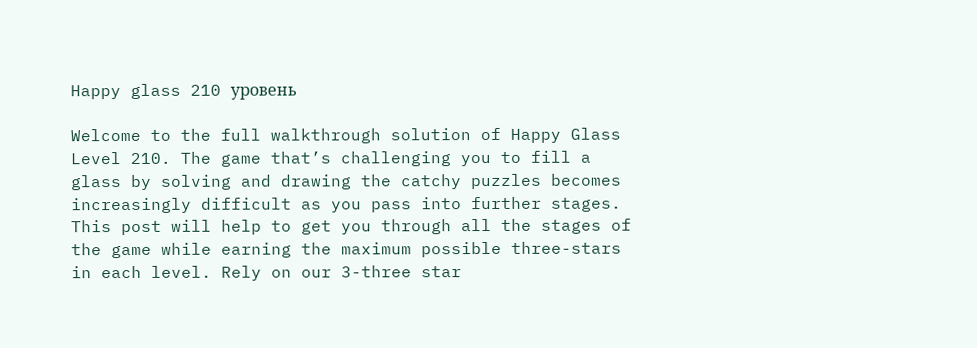Happy glass 210 уровень

Welcome to the full walkthrough solution of Happy Glass Level 210. The game that’s challenging you to fill a glass by solving and drawing the catchy puzzles becomes increasingly difficult as you pass into further stages. This post will help to get you through all the stages of the game while earning the maximum possible three-stars in each level. Rely on our 3-three star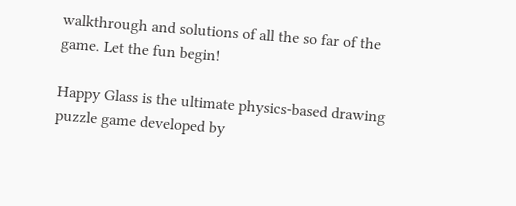walkthrough and solutions of all the so far of the game. Let the fun begin!

Happy Glass is the ultimate physics-based drawing puzzle game developed by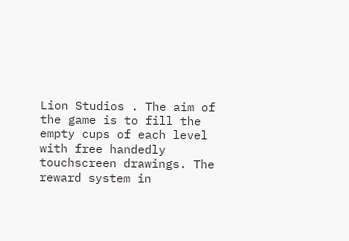Lion Studios . The aim of the game is to fill the empty cups of each level with free handedly touchscreen drawings. The reward system in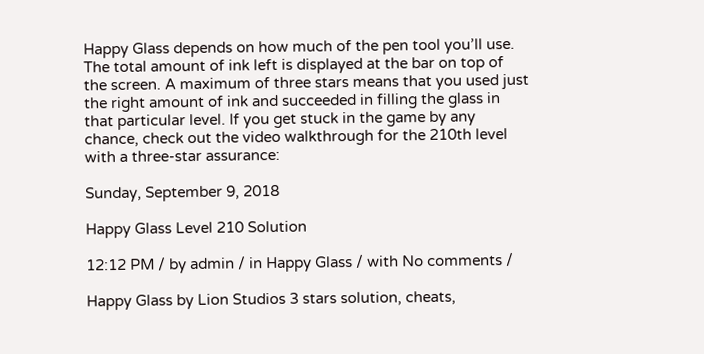Happy Glass depends on how much of the pen tool you’ll use. The total amount of ink left is displayed at the bar on top of the screen. A maximum of three stars means that you used just the right amount of ink and succeeded in filling the glass in that particular level. If you get stuck in the game by any chance, check out the video walkthrough for the 210th level with a three-star assurance:

Sunday, September 9, 2018

Happy Glass Level 210 Solution

12:12 PM / by admin / in Happy Glass / with No comments /

Happy Glass by Lion Studios 3 stars solution, cheats,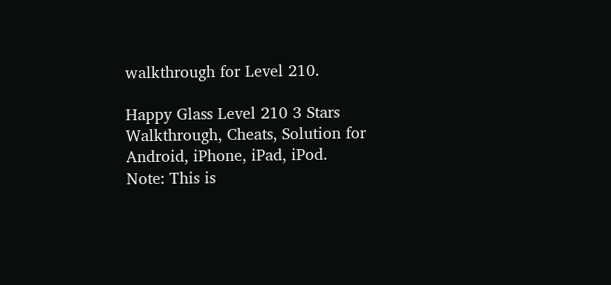walkthrough for Level 210.

Happy Glass Level 210 3 Stars Walkthrough, Cheats, Solution for Android, iPhone, iPad, iPod.
Note: This is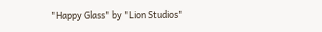"Happy Glass" by "Lion Studios"